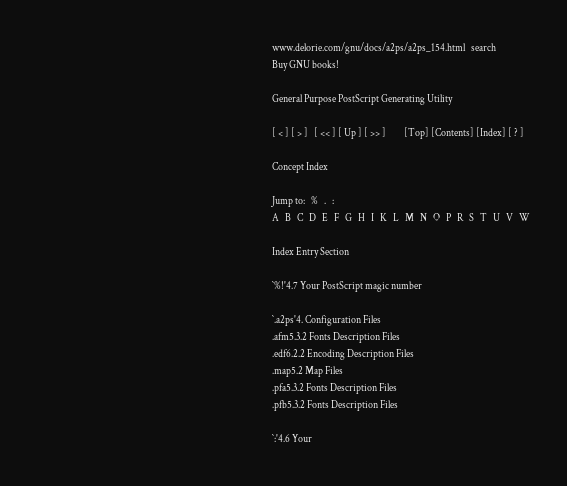www.delorie.com/gnu/docs/a2ps/a2ps_154.html   search
Buy GNU books!

General Purpose PostScript Generating Utility

[ < ] [ > ]   [ << ] [ Up ] [ >> ]         [Top] [Contents] [Index] [ ? ]

Concept Index

Jump to:   %   .   :
A   B   C   D   E   F   G   H   I   K   L   M   N   O   P   R   S   T   U   V   W

Index Entry Section

`%!'4.7 Your PostScript magic number

`.a2ps'4. Configuration Files
.afm5.3.2 Fonts Description Files
.edf6.2.2 Encoding Description Files
.map5.2 Map Files
.pfa5.3.2 Fonts Description Files
.pfb5.3.2 Fonts Description Files

`:'4.6 Your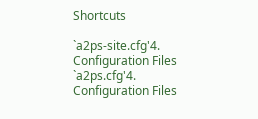Shortcuts

`a2ps-site.cfg'4. Configuration Files
`a2ps.cfg'4. Configuration Files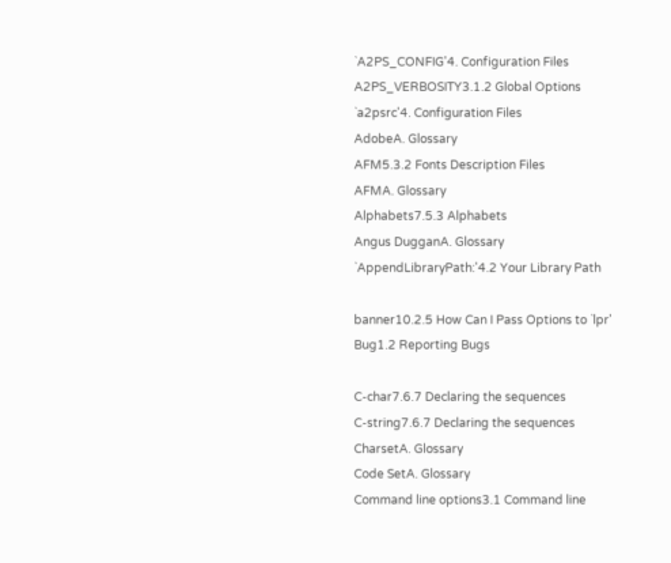`A2PS_CONFIG'4. Configuration Files
A2PS_VERBOSITY3.1.2 Global Options
`a2psrc'4. Configuration Files
AdobeA. Glossary
AFM5.3.2 Fonts Description Files
AFMA. Glossary
Alphabets7.5.3 Alphabets
Angus DugganA. Glossary
`AppendLibraryPath:'4.2 Your Library Path

banner10.2.5 How Can I Pass Options to `lpr'
Bug1.2 Reporting Bugs

C-char7.6.7 Declaring the sequences
C-string7.6.7 Declaring the sequences
CharsetA. Glossary
Code SetA. Glossary
Command line options3.1 Command line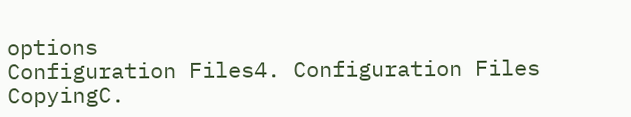options
Configuration Files4. Configuration Files
CopyingC.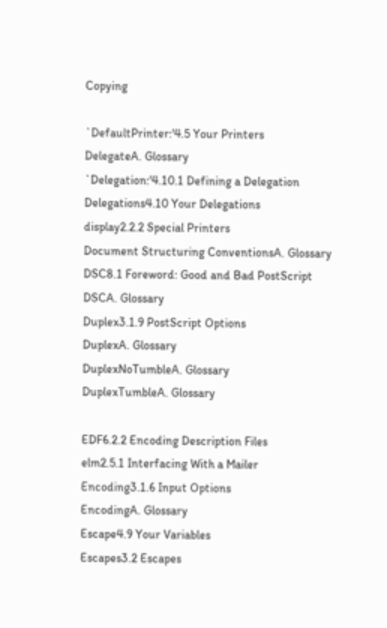Copying

`DefaultPrinter:'4.5 Your Printers
DelegateA. Glossary
`Delegation:'4.10.1 Defining a Delegation
Delegations4.10 Your Delegations
display2.2.2 Special Printers
Document Structuring ConventionsA. Glossary
DSC8.1 Foreword: Good and Bad PostScript
DSCA. Glossary
Duplex3.1.9 PostScript Options
DuplexA. Glossary
DuplexNoTumbleA. Glossary
DuplexTumbleA. Glossary

EDF6.2.2 Encoding Description Files
elm2.5.1 Interfacing With a Mailer
Encoding3.1.6 Input Options
EncodingA. Glossary
Escape4.9 Your Variables
Escapes3.2 Escapes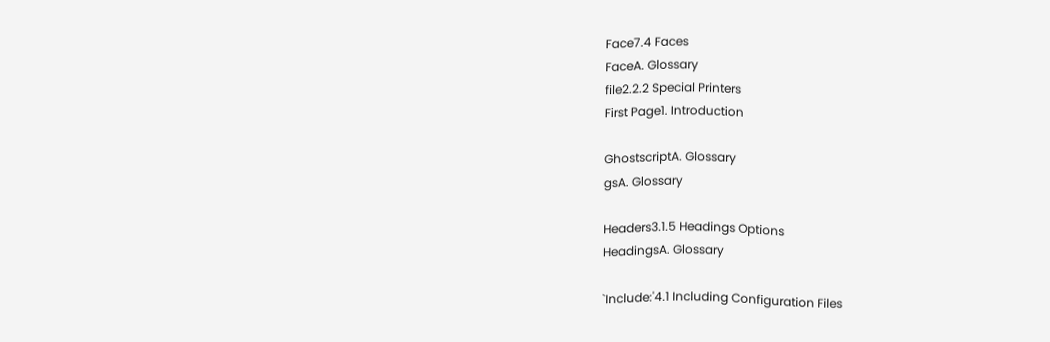Face7.4 Faces
FaceA. Glossary
file2.2.2 Special Printers
First Page1. Introduction

GhostscriptA. Glossary
gsA. Glossary

Headers3.1.5 Headings Options
HeadingsA. Glossary

`Include:'4.1 Including Configuration Files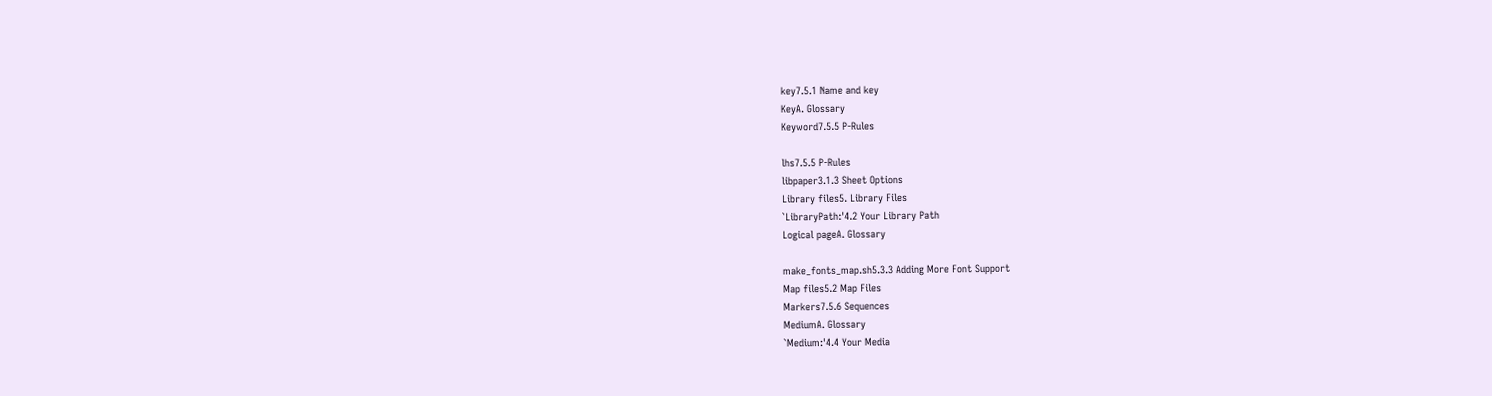key7.5.1 Name and key
KeyA. Glossary
Keyword7.5.5 P-Rules

lhs7.5.5 P-Rules
libpaper3.1.3 Sheet Options
Library files5. Library Files
`LibraryPath:'4.2 Your Library Path
Logical pageA. Glossary

make_fonts_map.sh5.3.3 Adding More Font Support
Map files5.2 Map Files
Markers7.5.6 Sequences
MediumA. Glossary
`Medium:'4.4 Your Media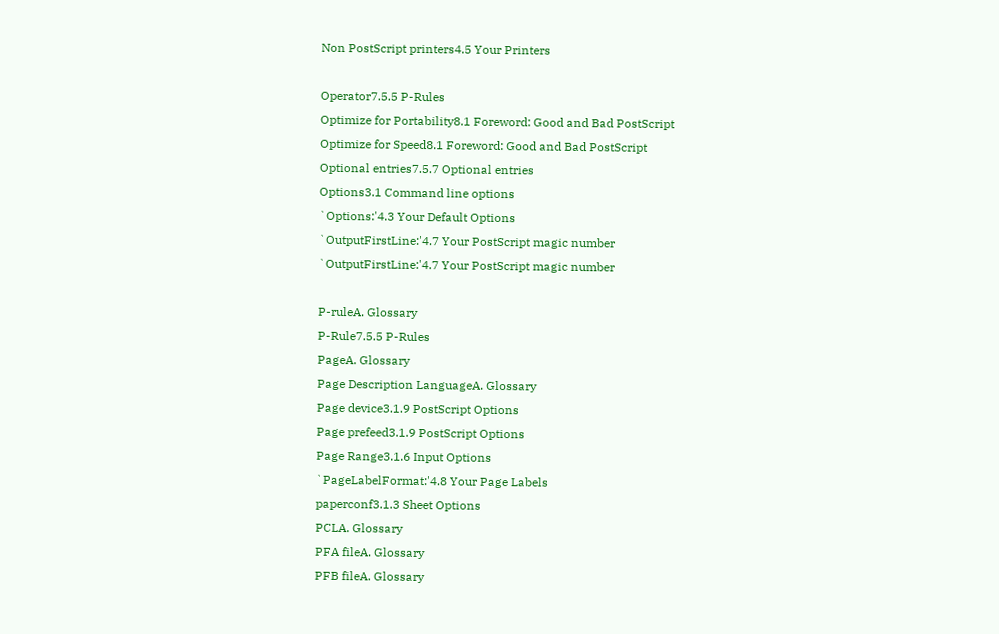Non PostScript printers4.5 Your Printers

Operator7.5.5 P-Rules
Optimize for Portability8.1 Foreword: Good and Bad PostScript
Optimize for Speed8.1 Foreword: Good and Bad PostScript
Optional entries7.5.7 Optional entries
Options3.1 Command line options
`Options:'4.3 Your Default Options
`OutputFirstLine:'4.7 Your PostScript magic number
`OutputFirstLine:'4.7 Your PostScript magic number

P-ruleA. Glossary
P-Rule7.5.5 P-Rules
PageA. Glossary
Page Description LanguageA. Glossary
Page device3.1.9 PostScript Options
Page prefeed3.1.9 PostScript Options
Page Range3.1.6 Input Options
`PageLabelFormat:'4.8 Your Page Labels
paperconf3.1.3 Sheet Options
PCLA. Glossary
PFA fileA. Glossary
PFB fileA. Glossary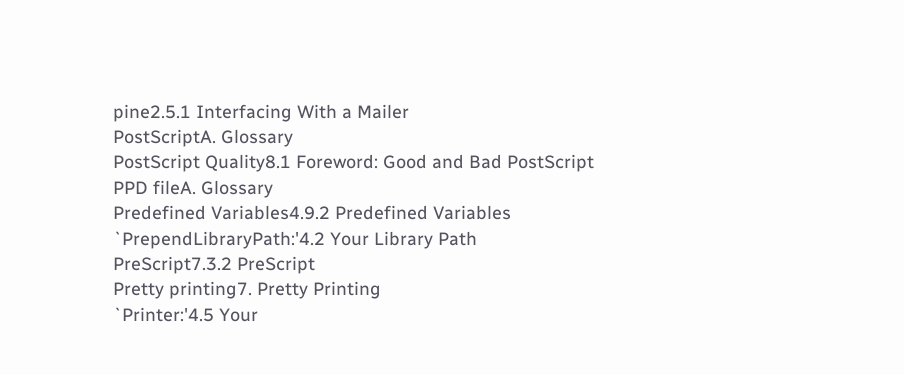pine2.5.1 Interfacing With a Mailer
PostScriptA. Glossary
PostScript Quality8.1 Foreword: Good and Bad PostScript
PPD fileA. Glossary
Predefined Variables4.9.2 Predefined Variables
`PrependLibraryPath:'4.2 Your Library Path
PreScript7.3.2 PreScript
Pretty printing7. Pretty Printing
`Printer:'4.5 Your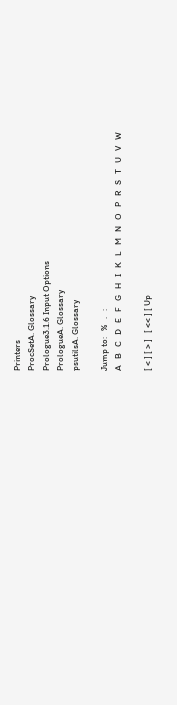Printers
ProcSetA. Glossary
Prologue3.1.6 Input Options
PrologueA. Glossary
psutilsA. Glossary

Jump to:   %   .   :
A   B   C   D   E   F   G   H   I   K   L   M   N   O   P   R   S   T   U   V   W

[ < ] [ > ]   [ << ] [ Up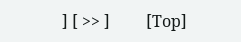] [ >> ]         [Top]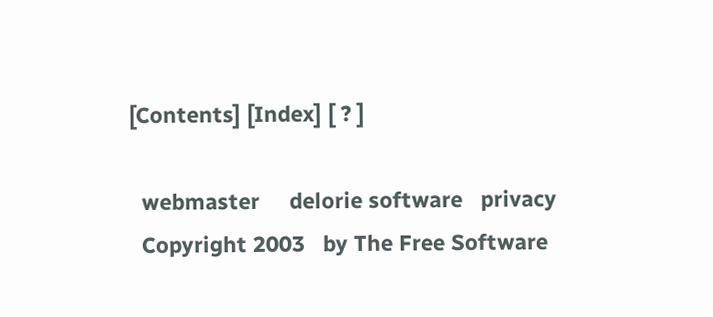[Contents] [Index] [ ? ]

  webmaster     delorie software   privacy
  Copyright 2003   by The Free Software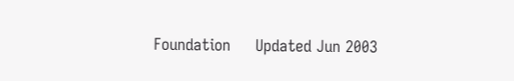Foundation     Updated Jun 2003